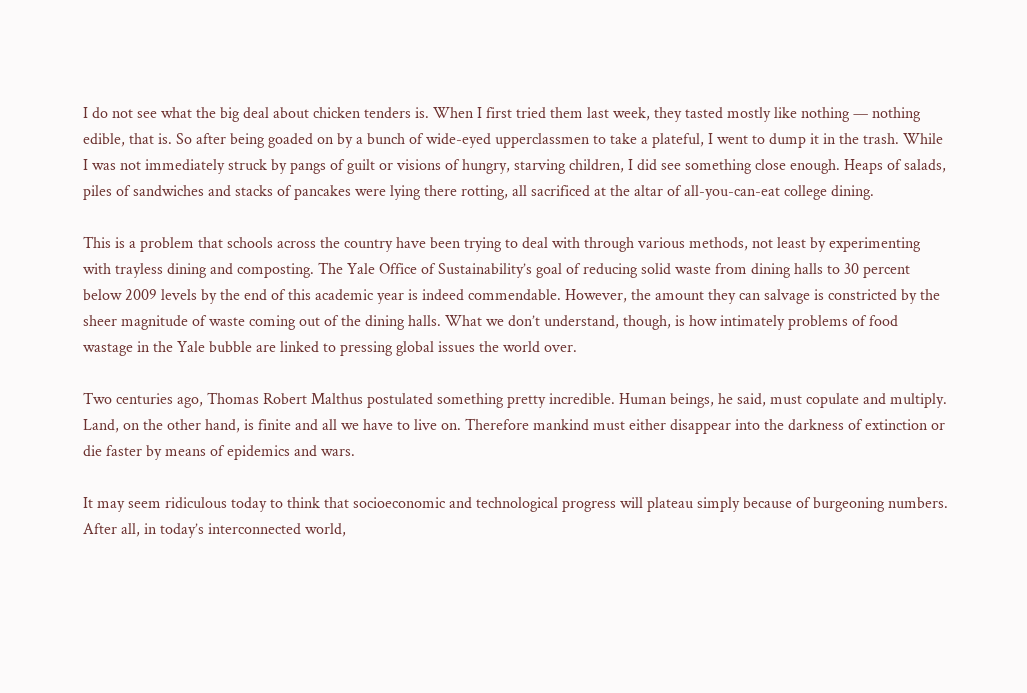I do not see what the big deal about chicken tenders is. When I first tried them last week, they tasted mostly like nothing — nothing edible, that is. So after being goaded on by a bunch of wide-eyed upperclassmen to take a plateful, I went to dump it in the trash. While I was not immediately struck by pangs of guilt or visions of hungry, starving children, I did see something close enough. Heaps of salads, piles of sandwiches and stacks of pancakes were lying there rotting, all sacrificed at the altar of all-you-can-eat college dining.

This is a problem that schools across the country have been trying to deal with through various methods, not least by experimenting with trayless dining and composting. The Yale Office of Sustainability’s goal of reducing solid waste from dining halls to 30 percent below 2009 levels by the end of this academic year is indeed commendable. However, the amount they can salvage is constricted by the sheer magnitude of waste coming out of the dining halls. What we don’t understand, though, is how intimately problems of food wastage in the Yale bubble are linked to pressing global issues the world over.

Two centuries ago, Thomas Robert Malthus postulated something pretty incredible. Human beings, he said, must copulate and multiply. Land, on the other hand, is finite and all we have to live on. Therefore mankind must either disappear into the darkness of extinction or die faster by means of epidemics and wars.

It may seem ridiculous today to think that socioeconomic and technological progress will plateau simply because of burgeoning numbers. After all, in today’s interconnected world,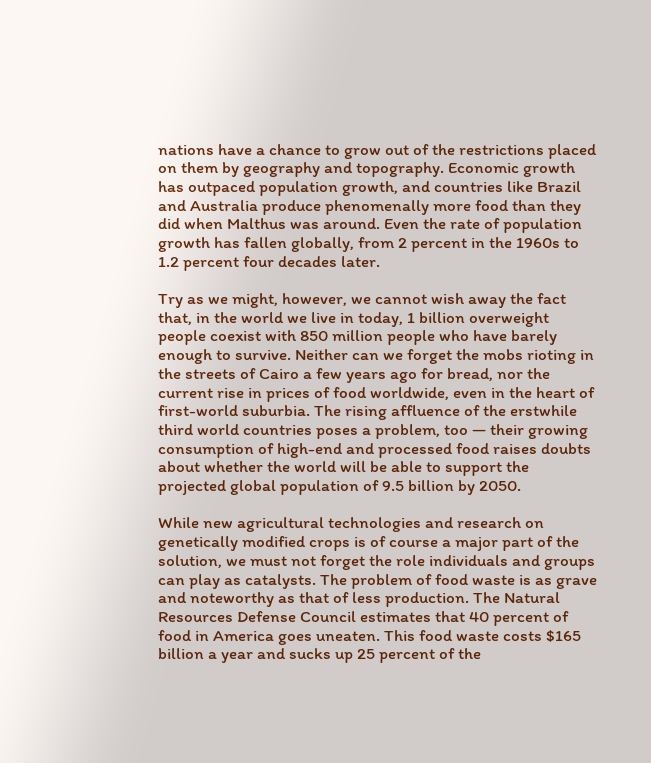nations have a chance to grow out of the restrictions placed on them by geography and topography. Economic growth has outpaced population growth, and countries like Brazil and Australia produce phenomenally more food than they did when Malthus was around. Even the rate of population growth has fallen globally, from 2 percent in the 1960s to 1.2 percent four decades later.

Try as we might, however, we cannot wish away the fact that, in the world we live in today, 1 billion overweight people coexist with 850 million people who have barely enough to survive. Neither can we forget the mobs rioting in the streets of Cairo a few years ago for bread, nor the current rise in prices of food worldwide, even in the heart of first-world suburbia. The rising affluence of the erstwhile third world countries poses a problem, too — their growing consumption of high-end and processed food raises doubts about whether the world will be able to support the projected global population of 9.5 billion by 2050.

While new agricultural technologies and research on genetically modified crops is of course a major part of the solution, we must not forget the role individuals and groups can play as catalysts. The problem of food waste is as grave and noteworthy as that of less production. The Natural Resources Defense Council estimates that 40 percent of food in America goes uneaten. This food waste costs $165 billion a year and sucks up 25 percent of the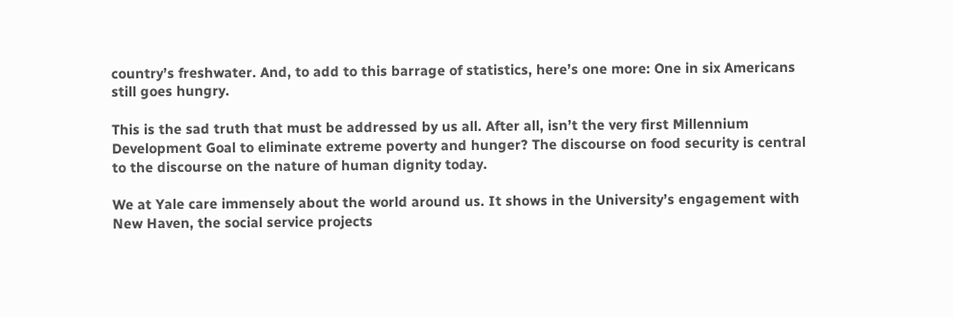country’s freshwater. And, to add to this barrage of statistics, here’s one more: One in six Americans still goes hungry.

This is the sad truth that must be addressed by us all. After all, isn’t the very first Millennium Development Goal to eliminate extreme poverty and hunger? The discourse on food security is central to the discourse on the nature of human dignity today.

We at Yale care immensely about the world around us. It shows in the University’s engagement with New Haven, the social service projects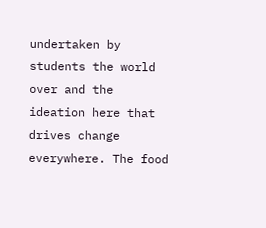undertaken by students the world over and the ideation here that drives change everywhere. The food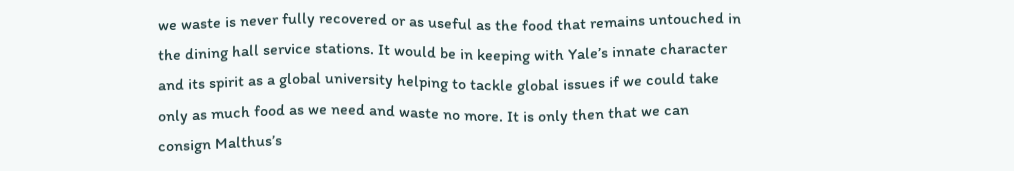we waste is never fully recovered or as useful as the food that remains untouched in the dining hall service stations. It would be in keeping with Yale’s innate character and its spirit as a global university helping to tackle global issues if we could take only as much food as we need and waste no more. It is only then that we can consign Malthus’s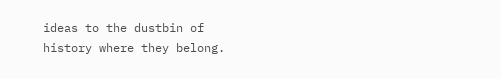ideas to the dustbin of history where they belong.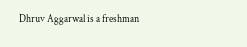Dhruv Aggarwal is a freshman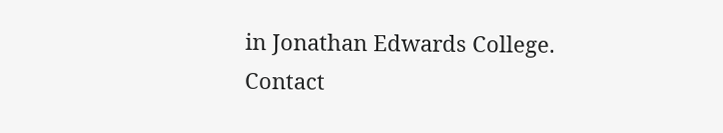in Jonathan Edwards College. Contact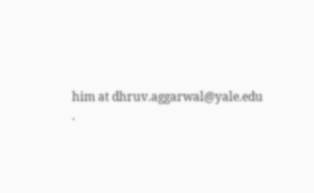him at dhruv.aggarwal@yale.edu .